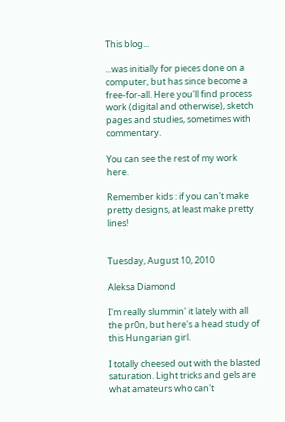This blog...

...was initially for pieces done on a computer, but has since become a free-for-all. Here you'll find process work (digital and otherwise), sketch pages and studies, sometimes with commentary.

You can see the rest of my work here.

Remember kids : if you can't make pretty designs, at least make pretty lines!


Tuesday, August 10, 2010

Aleksa Diamond

I'm really slummin' it lately with all the pr0n, but here's a head study of this Hungarian girl.

I totally cheesed out with the blasted saturation. Light tricks and gels are what amateurs who can't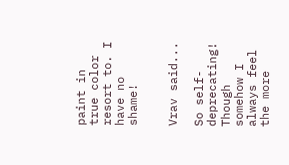paint in true color resort to. I have no shame!


Vrav said...

So self-deprecating! Though somehow I always feel the more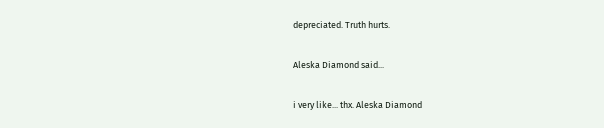depreciated. Truth hurts.

Aleska Diamond said...

i very like... thx. Aleska Diamond